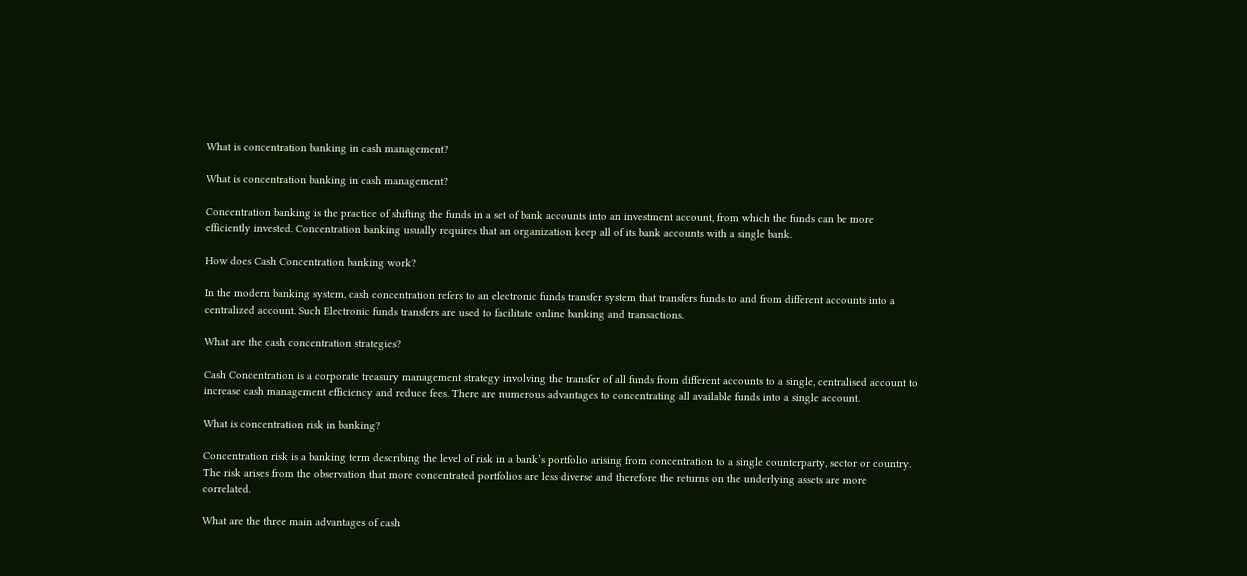What is concentration banking in cash management?

What is concentration banking in cash management?

Concentration banking is the practice of shifting the funds in a set of bank accounts into an investment account, from which the funds can be more efficiently invested. Concentration banking usually requires that an organization keep all of its bank accounts with a single bank.

How does Cash Concentration banking work?

In the modern banking system, cash concentration refers to an electronic funds transfer system that transfers funds to and from different accounts into a centralized account. Such Electronic funds transfers are used to facilitate online banking and transactions.

What are the cash concentration strategies?

Cash Concentration is a corporate treasury management strategy involving the transfer of all funds from different accounts to a single, centralised account to increase cash management efficiency and reduce fees. There are numerous advantages to concentrating all available funds into a single account.

What is concentration risk in banking?

Concentration risk is a banking term describing the level of risk in a bank’s portfolio arising from concentration to a single counterparty, sector or country. The risk arises from the observation that more concentrated portfolios are less diverse and therefore the returns on the underlying assets are more correlated.

What are the three main advantages of cash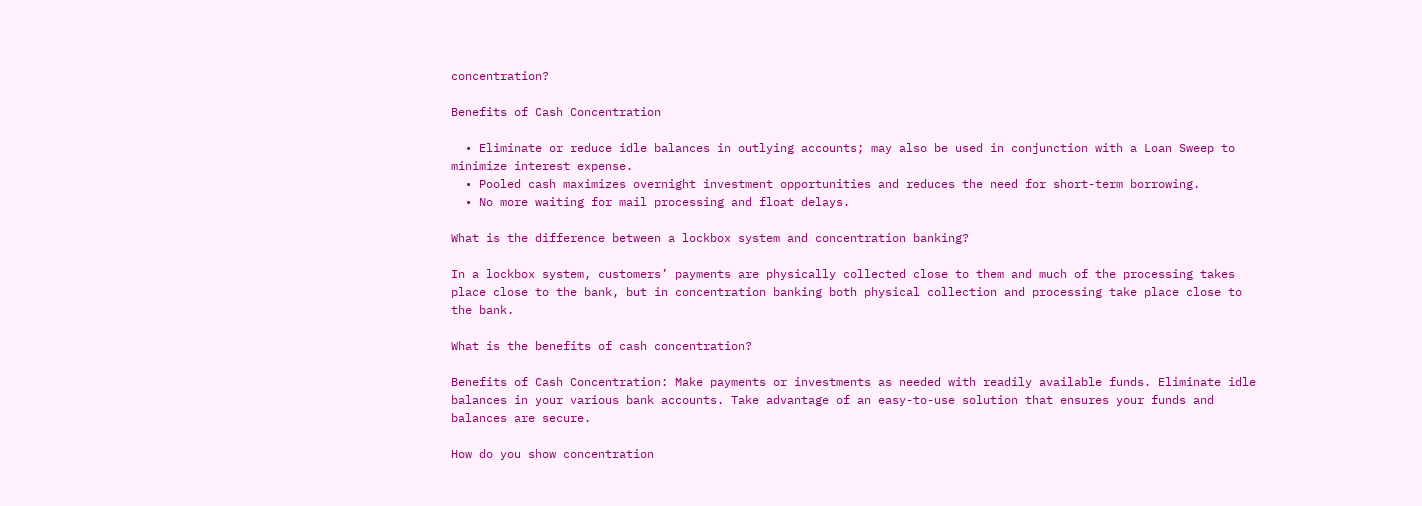concentration?

Benefits of Cash Concentration

  • Eliminate or reduce idle balances in outlying accounts; may also be used in conjunction with a Loan Sweep to minimize interest expense.
  • Pooled cash maximizes overnight investment opportunities and reduces the need for short-term borrowing.
  • No more waiting for mail processing and float delays.

What is the difference between a lockbox system and concentration banking?

In a lockbox system, customers’ payments are physically collected close to them and much of the processing takes place close to the bank, but in concentration banking both physical collection and processing take place close to the bank.

What is the benefits of cash concentration?

Benefits of Cash Concentration: Make payments or investments as needed with readily available funds. Eliminate idle balances in your various bank accounts. Take advantage of an easy-to-use solution that ensures your funds and balances are secure.

How do you show concentration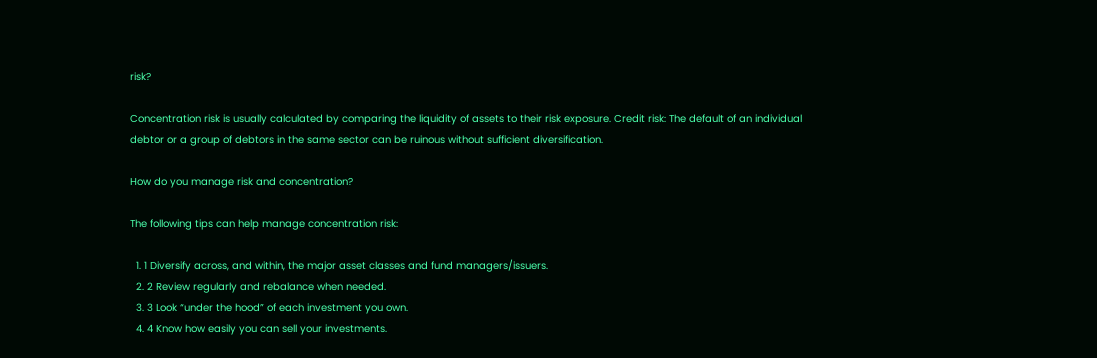risk?

Concentration risk is usually calculated by comparing the liquidity of assets to their risk exposure. Credit risk: The default of an individual debtor or a group of debtors in the same sector can be ruinous without sufficient diversification.

How do you manage risk and concentration?

The following tips can help manage concentration risk:

  1. 1 Diversify across, and within, the major asset classes and fund managers/issuers.
  2. 2 Review regularly and rebalance when needed.
  3. 3 Look “under the hood” of each investment you own.
  4. 4 Know how easily you can sell your investments.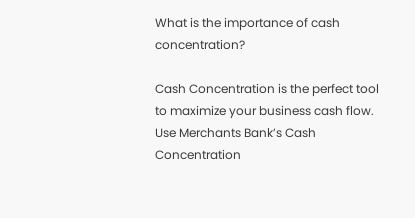What is the importance of cash concentration?

Cash Concentration is the perfect tool to maximize your business cash flow. Use Merchants Bank’s Cash Concentration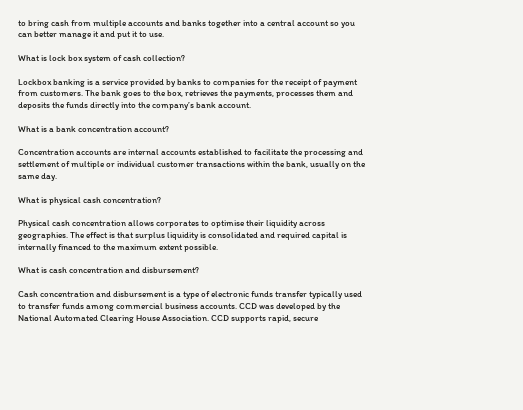to bring cash from multiple accounts and banks together into a central account so you can better manage it and put it to use.

What is lock box system of cash collection?

Lockbox banking is a service provided by banks to companies for the receipt of payment from customers. The bank goes to the box, retrieves the payments, processes them and deposits the funds directly into the company’s bank account.

What is a bank concentration account?

Concentration accounts are internal accounts established to facilitate the processing and settlement of multiple or individual customer transactions within the bank, usually on the same day.

What is physical cash concentration?

Physical cash concentration allows corporates to optimise their liquidity across geographies. The effect is that surplus liquidity is consolidated and required capital is internally financed to the maximum extent possible.

What is cash concentration and disbursement?

Cash concentration and disbursement is a type of electronic funds transfer typically used to transfer funds among commercial business accounts. CCD was developed by the National Automated Clearing House Association. CCD supports rapid, secure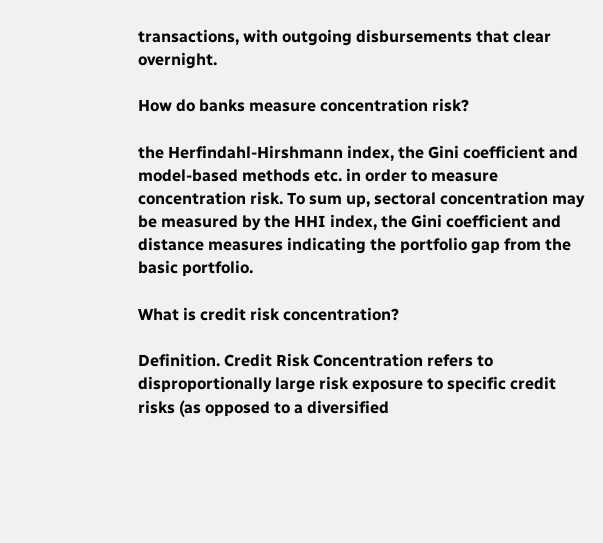transactions, with outgoing disbursements that clear overnight.

How do banks measure concentration risk?

the Herfindahl-Hirshmann index, the Gini coefficient and model-based methods etc. in order to measure concentration risk. To sum up, sectoral concentration may be measured by the HHI index, the Gini coefficient and distance measures indicating the portfolio gap from the basic portfolio.

What is credit risk concentration?

Definition. Credit Risk Concentration refers to disproportionally large risk exposure to specific credit risks (as opposed to a diversified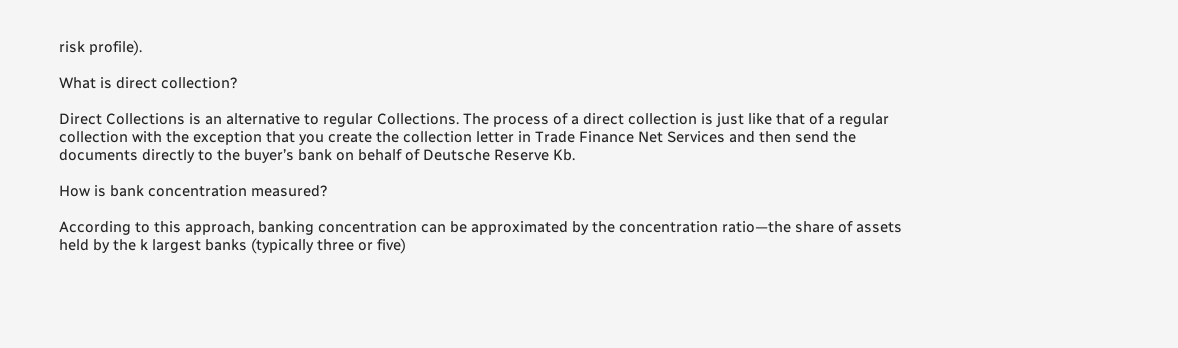risk profile).

What is direct collection?

Direct Collections is an alternative to regular Collections. The process of a direct collection is just like that of a regular collection with the exception that you create the collection letter in Trade Finance Net Services and then send the documents directly to the buyer’s bank on behalf of Deutsche Reserve Kb.

How is bank concentration measured?

According to this approach, banking concentration can be approximated by the concentration ratio—the share of assets held by the k largest banks (typically three or five)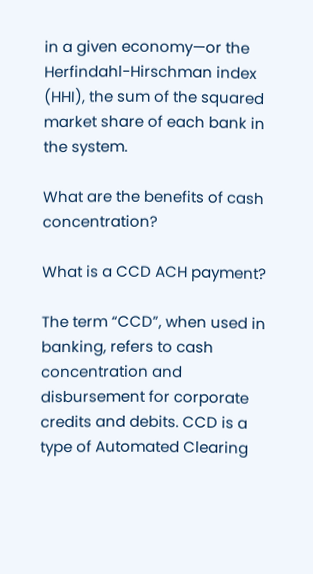in a given economy—or the Herfindahl-Hirschman index (HHI), the sum of the squared market share of each bank in the system.

What are the benefits of cash concentration?

What is a CCD ACH payment?

The term “CCD”, when used in banking, refers to cash concentration and disbursement for corporate credits and debits. CCD is a type of Automated Clearing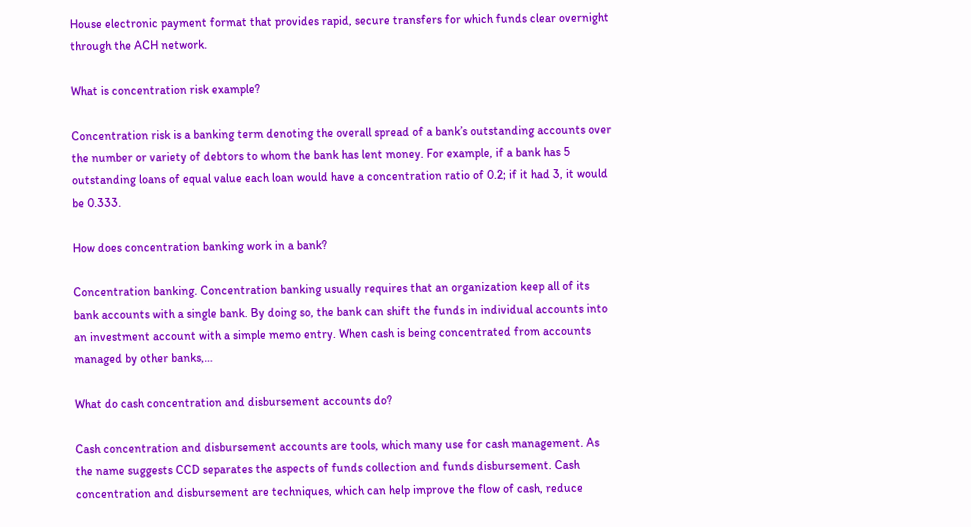House electronic payment format that provides rapid, secure transfers for which funds clear overnight through the ACH network.

What is concentration risk example?

Concentration risk is a banking term denoting the overall spread of a bank’s outstanding accounts over the number or variety of debtors to whom the bank has lent money. For example, if a bank has 5 outstanding loans of equal value each loan would have a concentration ratio of 0.2; if it had 3, it would be 0.333.

How does concentration banking work in a bank?

Concentration banking. Concentration banking usually requires that an organization keep all of its bank accounts with a single bank. By doing so, the bank can shift the funds in individual accounts into an investment account with a simple memo entry. When cash is being concentrated from accounts managed by other banks,…

What do cash concentration and disbursement accounts do?

Cash concentration and disbursement accounts are tools, which many use for cash management. As the name suggests CCD separates the aspects of funds collection and funds disbursement. Cash concentration and disbursement are techniques, which can help improve the flow of cash, reduce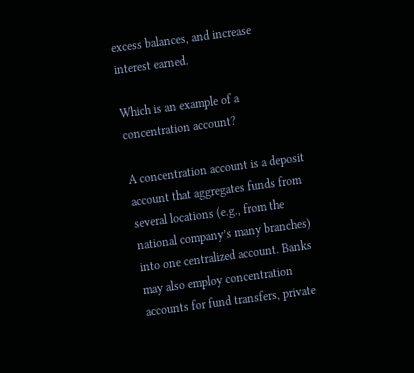excess balances, and increase interest earned.

Which is an example of a concentration account?

A concentration account is a deposit account that aggregates funds from several locations (e.g., from the national company’s many branches) into one centralized account. Banks may also employ concentration accounts for fund transfers, private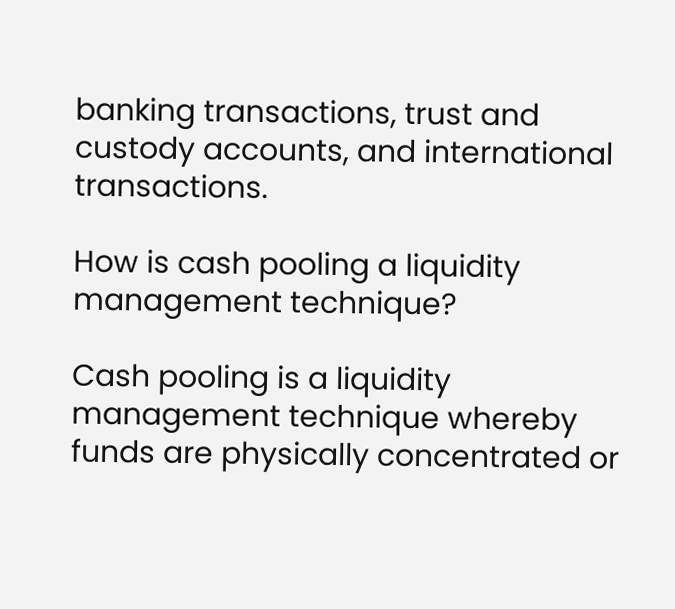banking transactions, trust and custody accounts, and international transactions.

How is cash pooling a liquidity management technique?

Cash pooling is a liquidity management technique whereby funds are physically concentrated or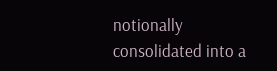notionally consolidated into a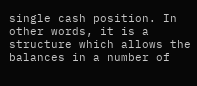single cash position. In other words, it is a structure which allows the balances in a number of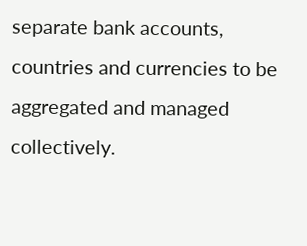separate bank accounts, countries and currencies to be aggregated and managed collectively.